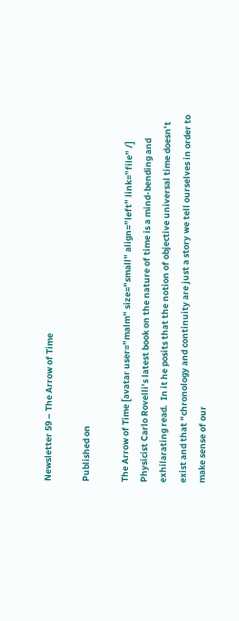Newsletter 59 – The Arrow of Time

Published on

The Arrow of Time [avatar user=”malm” size=”small” align=”left” link=”file” /] Physicist Carlo Rovelli’s latest book on the nature of time is a mind-bending and exhilarating read.  In it he posits that the notion of objective universal time doesn’t exist and that “chronology and continuity are just a story we tell ourselves in order to make sense of our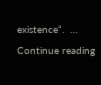existence“.  … Continue reading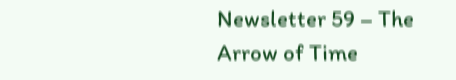Newsletter 59 – The Arrow of Time